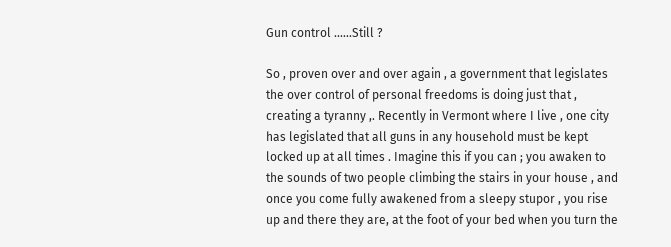Gun control ......Still ?

So , proven over and over again , a government that legislates the over control of personal freedoms is doing just that , creating a tyranny ,. Recently in Vermont where I live , one city has legislated that all guns in any household must be kept locked up at all times . Imagine this if you can ; you awaken to the sounds of two people climbing the stairs in your house , and once you come fully awakened from a sleepy stupor , you rise up and there they are, at the foot of your bed when you turn the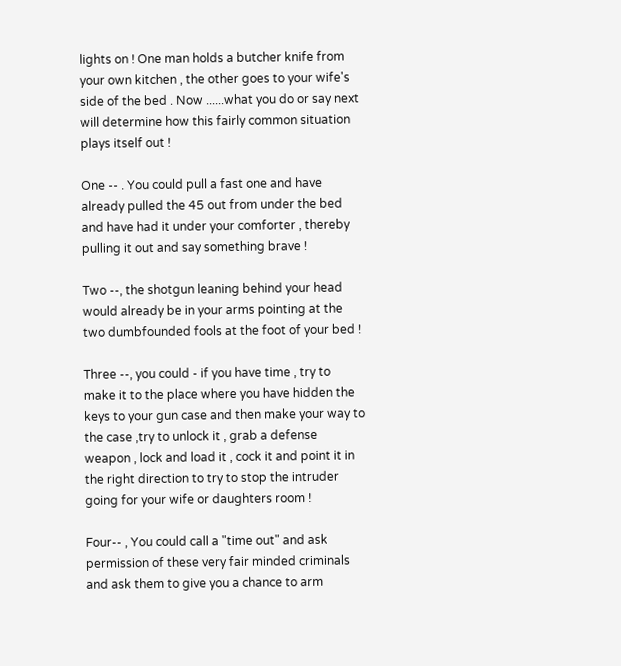lights on ! One man holds a butcher knife from your own kitchen , the other goes to your wife's side of the bed . Now ......what you do or say next will determine how this fairly common situation plays itself out !

One -- . You could pull a fast one and have already pulled the 45 out from under the bed and have had it under your comforter , thereby pulling it out and say something brave !

Two --, the shotgun leaning behind your head would already be in your arms pointing at the two dumbfounded fools at the foot of your bed !

Three --, you could - if you have time , try to make it to the place where you have hidden the keys to your gun case and then make your way to the case ,try to unlock it , grab a defense weapon , lock and load it , cock it and point it in the right direction to try to stop the intruder going for your wife or daughters room !

Four-- , You could call a "time out" and ask permission of these very fair minded criminals and ask them to give you a chance to arm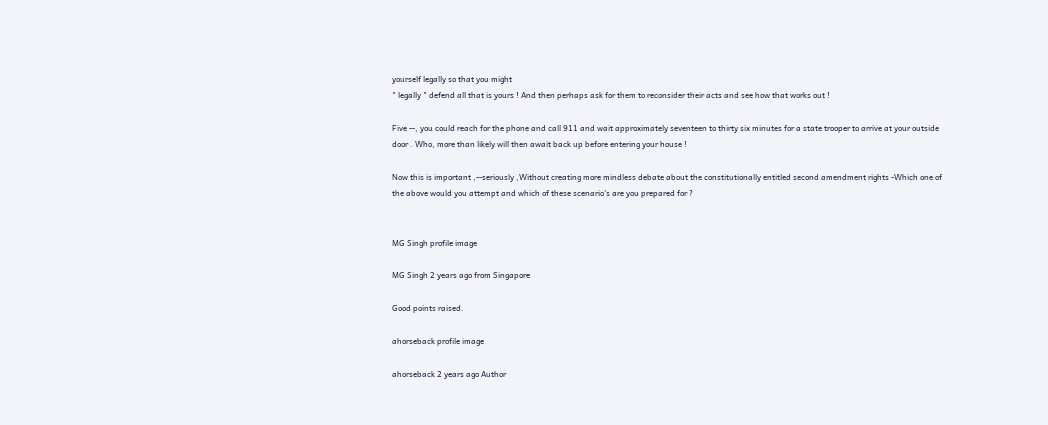yourself legally so that you might
" legally " defend all that is yours ! And then perhaps ask for them to reconsider their acts and see how that works out !

Five --, you could reach for the phone and call 911 and wait approximately seventeen to thirty six minutes for a state trooper to arrive at your outside door . Who, more than likely will then await back up before entering your house !

Now this is important ,--seriously ,Without creating more mindless debate about the constitutionally entitled second amendment rights -Which one of the above would you attempt and which of these scenario's are you prepared for ?


MG Singh profile image

MG Singh 2 years ago from Singapore

Good points raised.

ahorseback profile image

ahorseback 2 years ago Author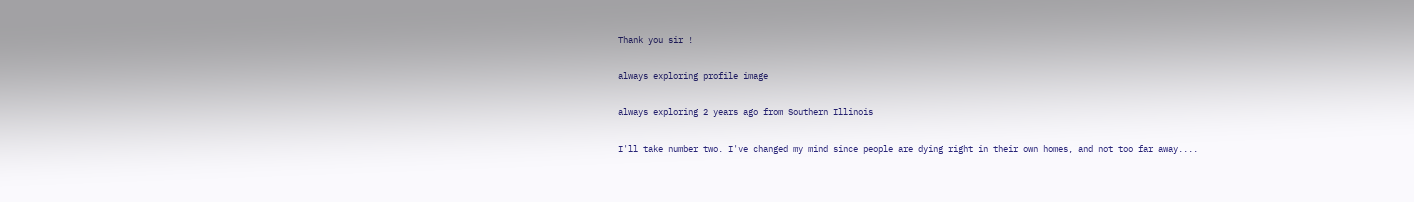Thank you sir !

always exploring profile image

always exploring 2 years ago from Southern Illinois

I'll take number two. I've changed my mind since people are dying right in their own homes, and not too far away....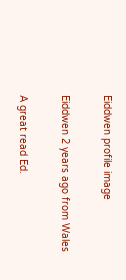Eiddwen profile image

Eiddwen 2 years ago from Wales

A great read Ed.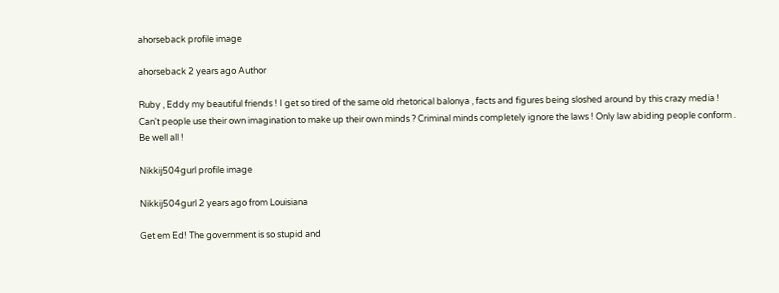ahorseback profile image

ahorseback 2 years ago Author

Ruby , Eddy my beautiful friends ! I get so tired of the same old rhetorical balonya , facts and figures being sloshed around by this crazy media ! Can't people use their own imagination to make up their own minds ? Criminal minds completely ignore the laws ! Only law abiding people conform . Be well all !

Nikkij504gurl profile image

Nikkij504gurl 2 years ago from Louisiana

Get em Ed! The government is so stupid and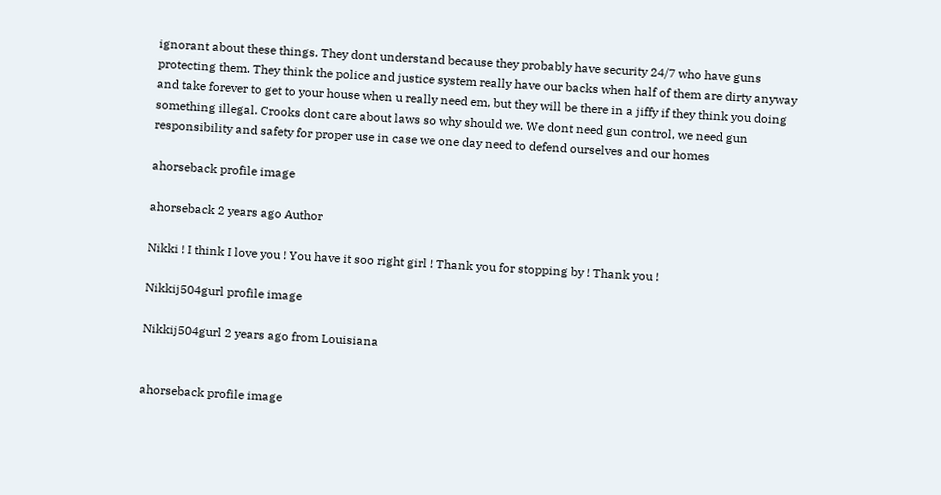ignorant about these things. They dont understand because they probably have security 24/7 who have guns protecting them. They think the police and justice system really have our backs when half of them are dirty anyway and take forever to get to your house when u really need em, but they will be there in a jiffy if they think you doing something illegal. Crooks dont care about laws so why should we. We dont need gun control, we need gun responsibility and safety for proper use in case we one day need to defend ourselves and our homes

ahorseback profile image

ahorseback 2 years ago Author

Nikki ! I think I love you ! You have it soo right girl ! Thank you for stopping by ! Thank you !

Nikkij504gurl profile image

Nikkij504gurl 2 years ago from Louisiana


ahorseback profile image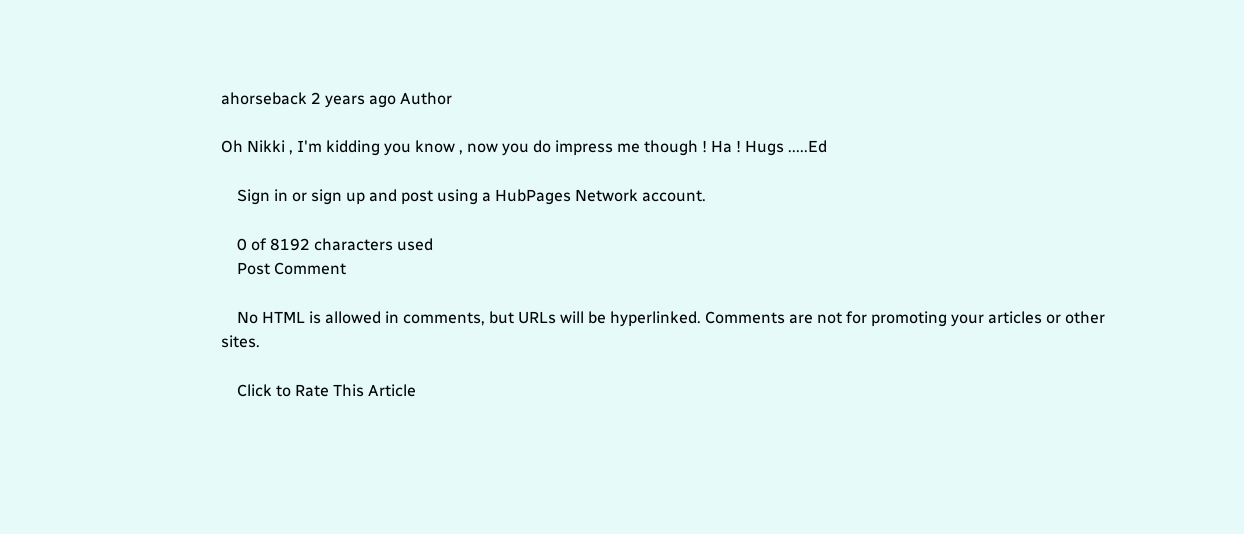ahorseback 2 years ago Author

Oh Nikki , I'm kidding you know , now you do impress me though ! Ha ! Hugs .....Ed

    Sign in or sign up and post using a HubPages Network account.

    0 of 8192 characters used
    Post Comment

    No HTML is allowed in comments, but URLs will be hyperlinked. Comments are not for promoting your articles or other sites.

    Click to Rate This Article